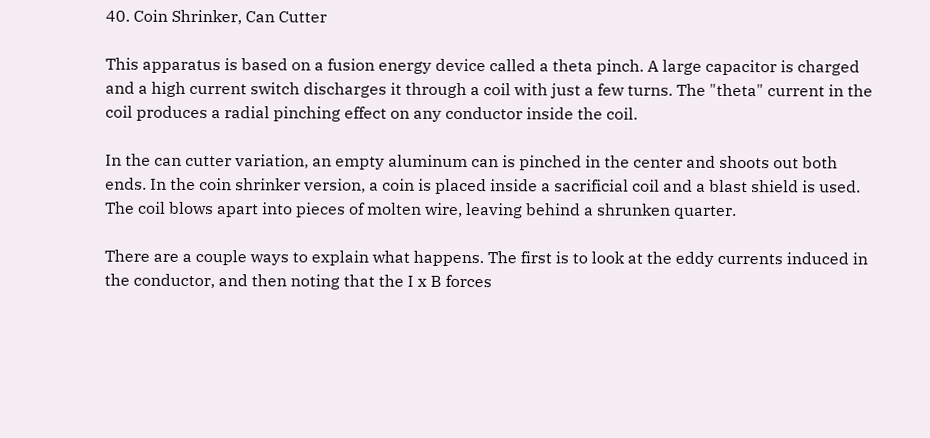40. Coin Shrinker, Can Cutter

This apparatus is based on a fusion energy device called a theta pinch. A large capacitor is charged and a high current switch discharges it through a coil with just a few turns. The "theta" current in the coil produces a radial pinching effect on any conductor inside the coil.

In the can cutter variation, an empty aluminum can is pinched in the center and shoots out both ends. In the coin shrinker version, a coin is placed inside a sacrificial coil and a blast shield is used. The coil blows apart into pieces of molten wire, leaving behind a shrunken quarter.

There are a couple ways to explain what happens. The first is to look at the eddy currents induced in the conductor, and then noting that the I x B forces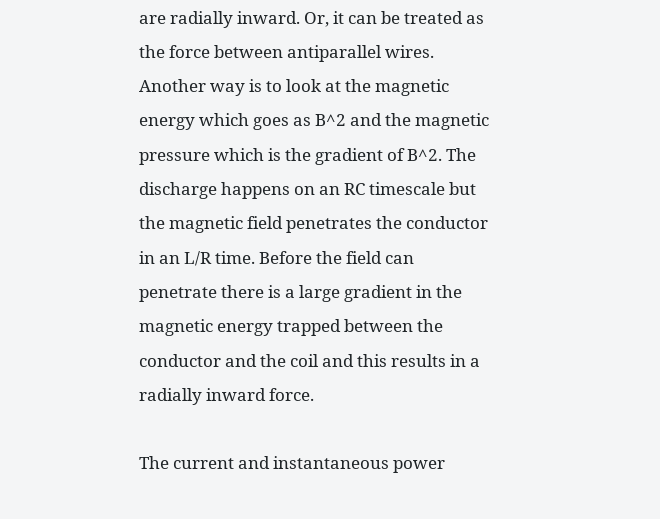are radially inward. Or, it can be treated as the force between antiparallel wires. Another way is to look at the magnetic energy which goes as B^2 and the magnetic pressure which is the gradient of B^2. The discharge happens on an RC timescale but the magnetic field penetrates the conductor in an L/R time. Before the field can penetrate there is a large gradient in the magnetic energy trapped between the conductor and the coil and this results in a radially inward force.

The current and instantaneous power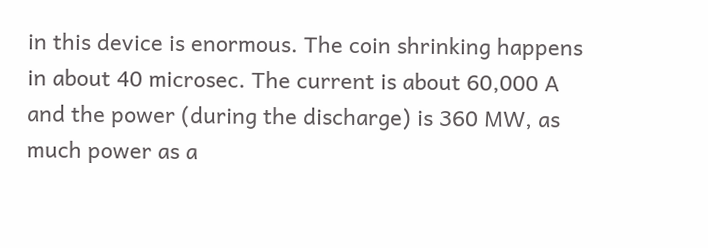in this device is enormous. The coin shrinking happens in about 40 microsec. The current is about 60,000 A and the power (during the discharge) is 360 MW, as much power as a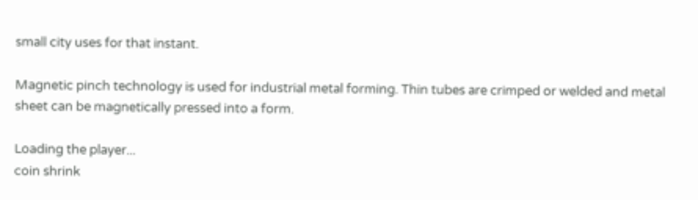small city uses for that instant.

Magnetic pinch technology is used for industrial metal forming. Thin tubes are crimped or welded and metal sheet can be magnetically pressed into a form.

Loading the player...
coin shrink